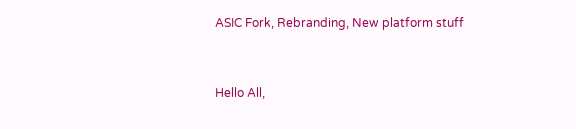ASIC Fork, Rebranding, New platform stuff


Hello All,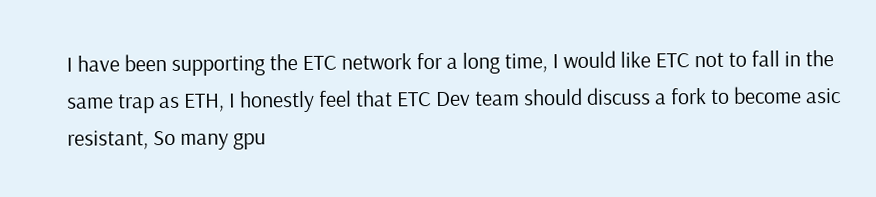I have been supporting the ETC network for a long time, I would like ETC not to fall in the same trap as ETH, I honestly feel that ETC Dev team should discuss a fork to become asic resistant, So many gpu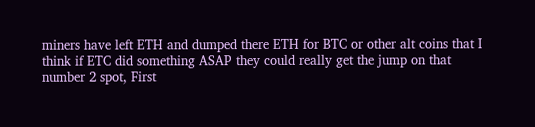miners have left ETH and dumped there ETH for BTC or other alt coins that I think if ETC did something ASAP they could really get the jump on that number 2 spot, First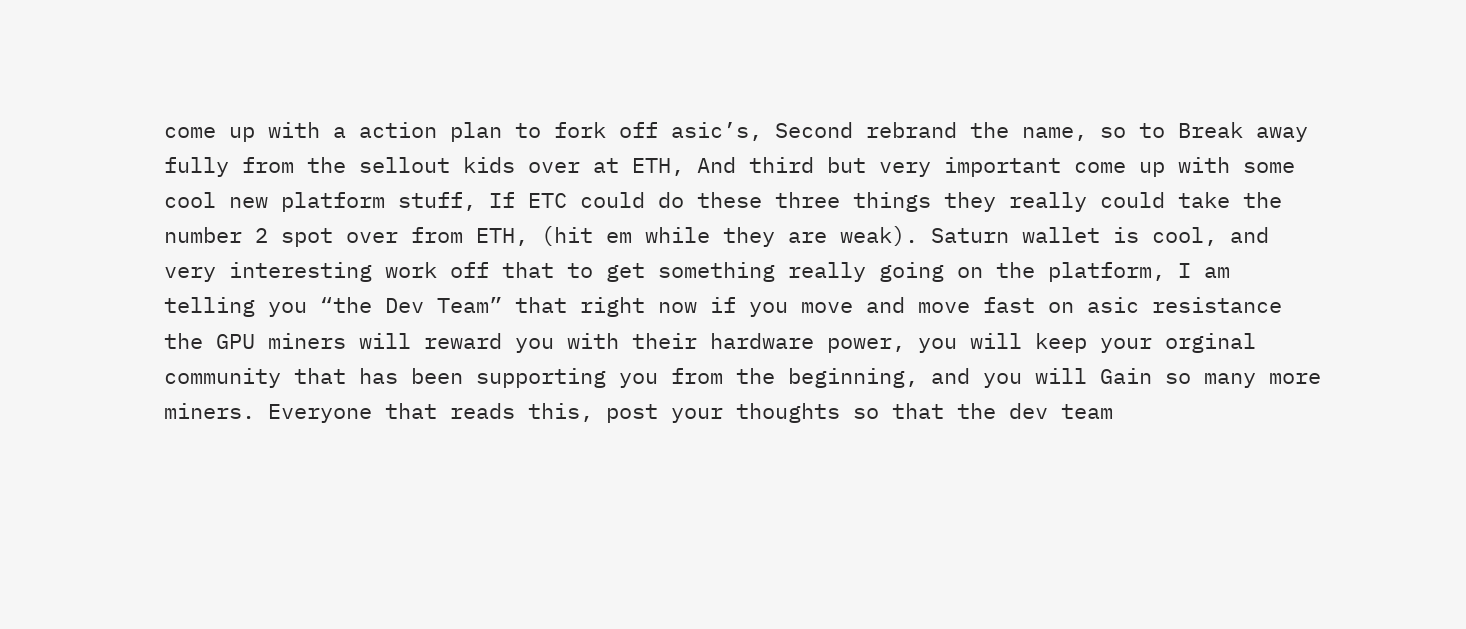come up with a action plan to fork off asic’s, Second rebrand the name, so to Break away fully from the sellout kids over at ETH, And third but very important come up with some cool new platform stuff, If ETC could do these three things they really could take the number 2 spot over from ETH, (hit em while they are weak). Saturn wallet is cool, and very interesting work off that to get something really going on the platform, I am telling you “the Dev Team” that right now if you move and move fast on asic resistance the GPU miners will reward you with their hardware power, you will keep your orginal community that has been supporting you from the beginning, and you will Gain so many more miners. Everyone that reads this, post your thoughts so that the dev team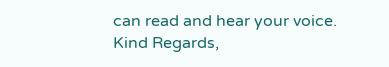can read and hear your voice.
Kind Regards,